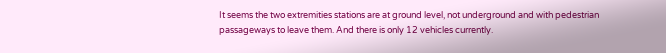It seems the two extremities stations are at ground level, not underground and with pedestrian passageways to leave them. And there is only 12 vehicles currently.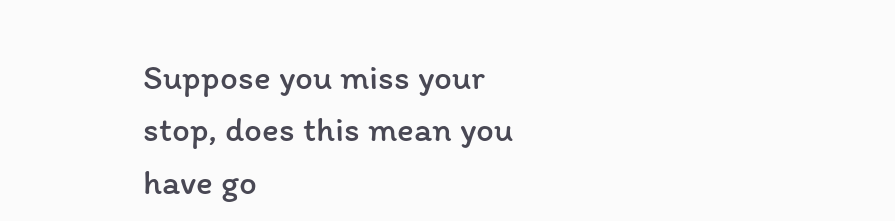Suppose you miss your stop, does this mean you have go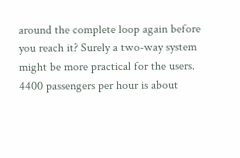around the complete loop again before you reach it? Surely a two-way system might be more practical for the users.
4400 passengers per hour is about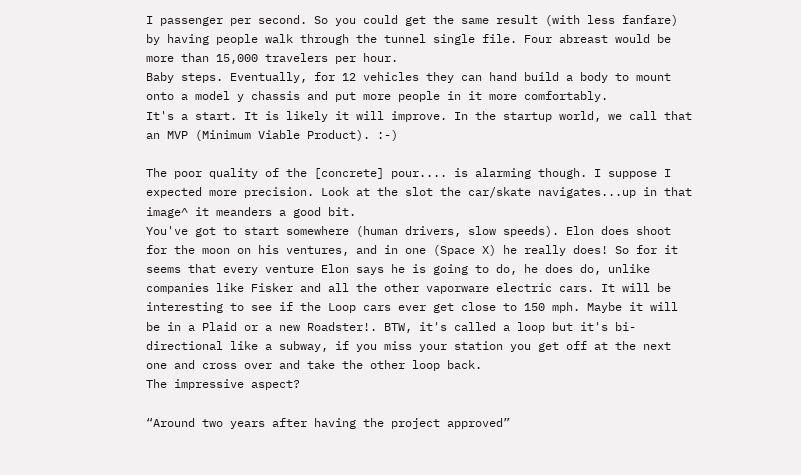I passenger per second. So you could get the same result (with less fanfare) by having people walk through the tunnel single file. Four abreast would be more than 15,000 travelers per hour.
Baby steps. Eventually, for 12 vehicles they can hand build a body to mount onto a model y chassis and put more people in it more comfortably.
It's a start. It is likely it will improve. In the startup world, we call that an MVP (Minimum Viable Product). :-)

The poor quality of the [concrete] pour.... is alarming though. I suppose I expected more precision. Look at the slot the car/skate navigates...up in that image^ it meanders a good bit.
You've got to start somewhere (human drivers, slow speeds). Elon does shoot for the moon on his ventures, and in one (Space X) he really does! So for it seems that every venture Elon says he is going to do, he does do, unlike companies like Fisker and all the other vaporware electric cars. It will be interesting to see if the Loop cars ever get close to 150 mph. Maybe it will be in a Plaid or a new Roadster!. BTW, it's called a loop but it's bi-directional like a subway, if you miss your station you get off at the next one and cross over and take the other loop back.
The impressive aspect?

“Around two years after having the project approved”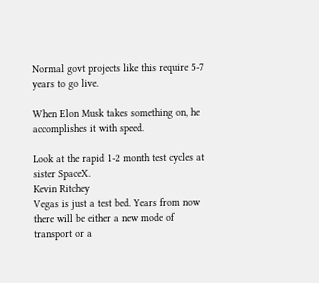Normal govt projects like this require 5-7 years to go live.

When Elon Musk takes something on, he accomplishes it with speed.

Look at the rapid 1-2 month test cycles at sister SpaceX.
Kevin Ritchey
Vegas is just a test bed. Years from now there will be either a new mode of transport or a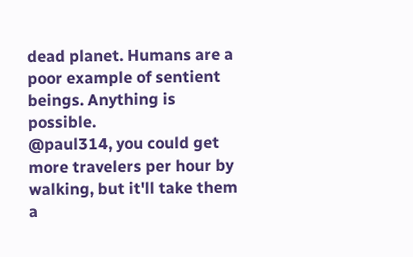dead planet. Humans are a poor example of sentient beings. Anything is possible.
@paul314, you could get more travelers per hour by walking, but it'll take them a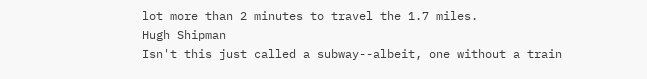lot more than 2 minutes to travel the 1.7 miles.
Hugh Shipman
Isn't this just called a subway--albeit, one without a train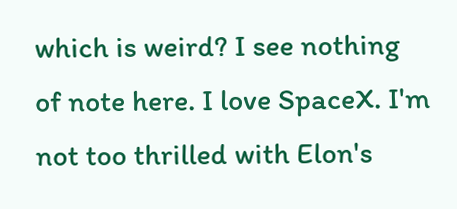which is weird? I see nothing of note here. I love SpaceX. I'm not too thrilled with Elon's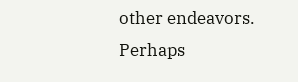other endeavors. Perhaps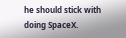he should stick with doing SpaceX.